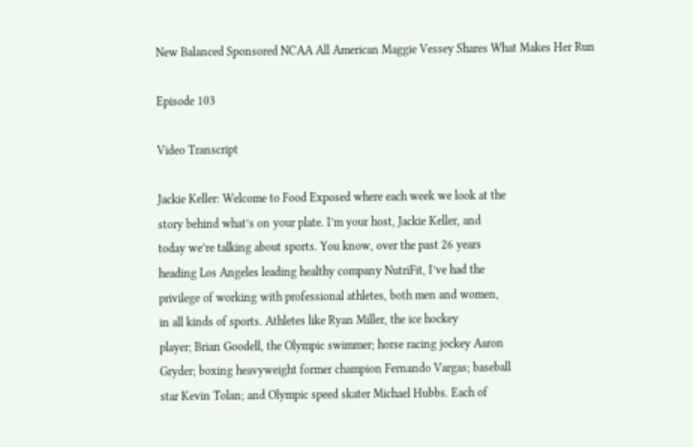New Balanced Sponsored NCAA All American Maggie Vessey Shares What Makes Her Run

Episode 103

Video Transcript

Jackie Keller: Welcome to Food Exposed where each week we look at the
story behind what’s on your plate. I’m your host, Jackie Keller, and
today we’re talking about sports. You know, over the past 26 years
heading Los Angeles leading healthy company NutriFit, I’ve had the
privilege of working with professional athletes, both men and women,
in all kinds of sports. Athletes like Ryan Miller, the ice hockey
player; Brian Goodell, the Olympic swimmer; horse racing jockey Aaron
Gryder; boxing heavyweight former champion Fernando Vargas; baseball
star Kevin Tolan; and Olympic speed skater Michael Hubbs. Each of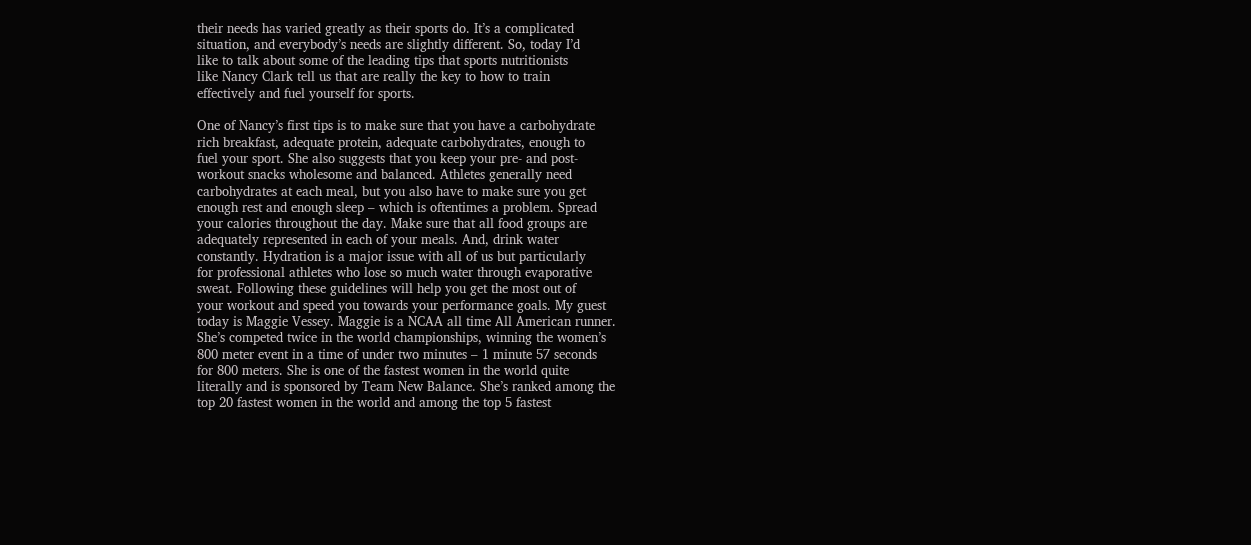their needs has varied greatly as their sports do. It’s a complicated
situation, and everybody’s needs are slightly different. So, today I’d
like to talk about some of the leading tips that sports nutritionists
like Nancy Clark tell us that are really the key to how to train
effectively and fuel yourself for sports.

One of Nancy’s first tips is to make sure that you have a carbohydrate
rich breakfast, adequate protein, adequate carbohydrates, enough to
fuel your sport. She also suggests that you keep your pre- and post-
workout snacks wholesome and balanced. Athletes generally need
carbohydrates at each meal, but you also have to make sure you get
enough rest and enough sleep – which is oftentimes a problem. Spread
your calories throughout the day. Make sure that all food groups are
adequately represented in each of your meals. And, drink water
constantly. Hydration is a major issue with all of us but particularly
for professional athletes who lose so much water through evaporative
sweat. Following these guidelines will help you get the most out of
your workout and speed you towards your performance goals. My guest
today is Maggie Vessey. Maggie is a NCAA all time All American runner.
She’s competed twice in the world championships, winning the women’s
800 meter event in a time of under two minutes – 1 minute 57 seconds
for 800 meters. She is one of the fastest women in the world quite
literally and is sponsored by Team New Balance. She’s ranked among the
top 20 fastest women in the world and among the top 5 fastest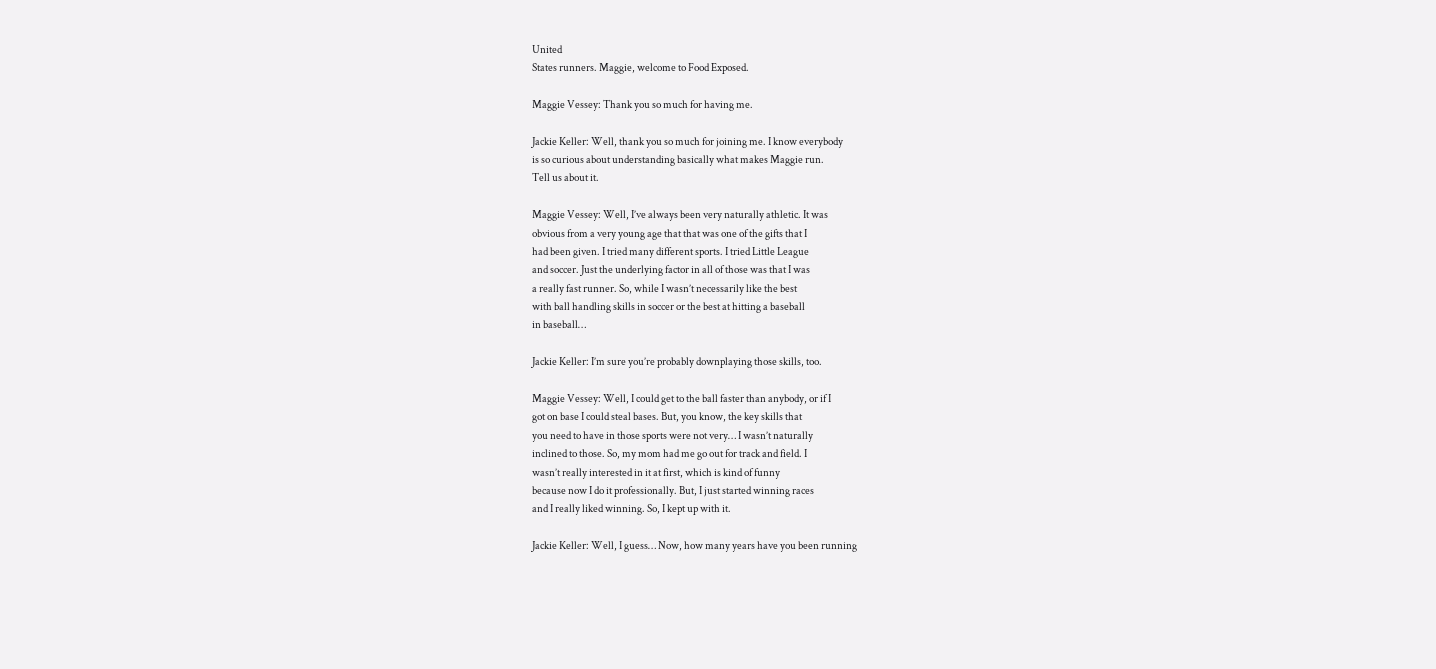United
States runners. Maggie, welcome to Food Exposed.

Maggie Vessey: Thank you so much for having me.

Jackie Keller: Well, thank you so much for joining me. I know everybody
is so curious about understanding basically what makes Maggie run.
Tell us about it.

Maggie Vessey: Well, I’ve always been very naturally athletic. It was
obvious from a very young age that that was one of the gifts that I
had been given. I tried many different sports. I tried Little League
and soccer. Just the underlying factor in all of those was that I was
a really fast runner. So, while I wasn’t necessarily like the best
with ball handling skills in soccer or the best at hitting a baseball
in baseball…

Jackie Keller: I’m sure you’re probably downplaying those skills, too.

Maggie Vessey: Well, I could get to the ball faster than anybody, or if I
got on base I could steal bases. But, you know, the key skills that
you need to have in those sports were not very… I wasn’t naturally
inclined to those. So, my mom had me go out for track and field. I
wasn’t really interested in it at first, which is kind of funny
because now I do it professionally. But, I just started winning races
and I really liked winning. So, I kept up with it.

Jackie Keller: Well, I guess… Now, how many years have you been running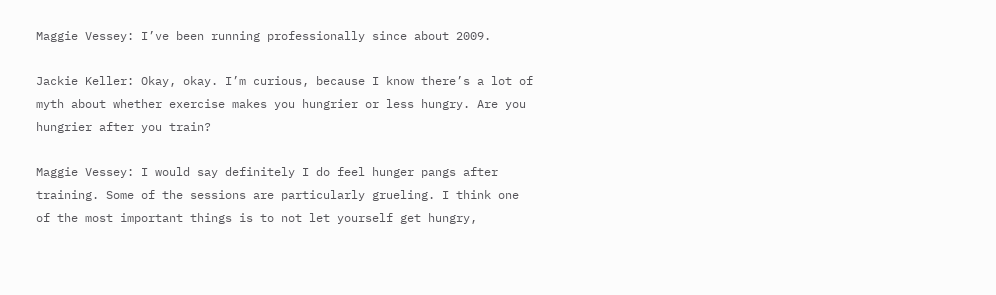Maggie Vessey: I’ve been running professionally since about 2009.

Jackie Keller: Okay, okay. I’m curious, because I know there’s a lot of
myth about whether exercise makes you hungrier or less hungry. Are you
hungrier after you train?

Maggie Vessey: I would say definitely I do feel hunger pangs after
training. Some of the sessions are particularly grueling. I think one
of the most important things is to not let yourself get hungry,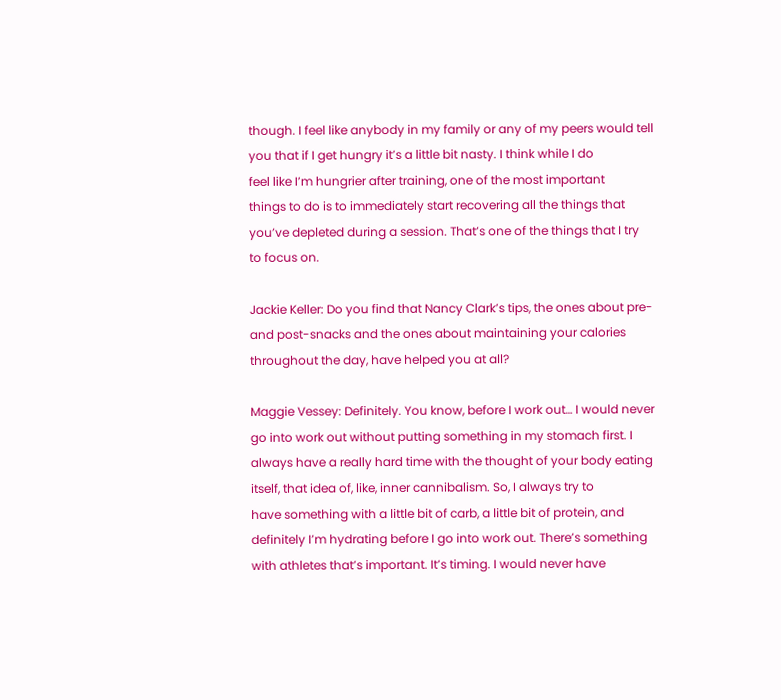though. I feel like anybody in my family or any of my peers would tell
you that if I get hungry it’s a little bit nasty. I think while I do
feel like I’m hungrier after training, one of the most important
things to do is to immediately start recovering all the things that
you’ve depleted during a session. That’s one of the things that I try
to focus on.

Jackie Keller: Do you find that Nancy Clark’s tips, the ones about pre-
and post-snacks and the ones about maintaining your calories
throughout the day, have helped you at all?

Maggie Vessey: Definitely. You know, before I work out… I would never
go into work out without putting something in my stomach first. I
always have a really hard time with the thought of your body eating
itself, that idea of, like, inner cannibalism. So, I always try to
have something with a little bit of carb, a little bit of protein, and
definitely I’m hydrating before I go into work out. There’s something
with athletes that’s important. It’s timing. I would never have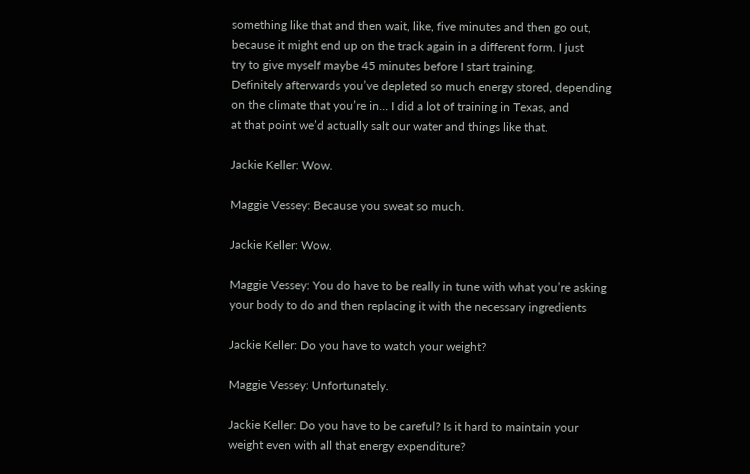something like that and then wait, like, five minutes and then go out,
because it might end up on the track again in a different form. I just
try to give myself maybe 45 minutes before I start training.
Definitely afterwards you’ve depleted so much energy stored, depending
on the climate that you’re in… I did a lot of training in Texas, and
at that point we’d actually salt our water and things like that.

Jackie Keller: Wow.

Maggie Vessey: Because you sweat so much.

Jackie Keller: Wow.

Maggie Vessey: You do have to be really in tune with what you’re asking
your body to do and then replacing it with the necessary ingredients

Jackie Keller: Do you have to watch your weight?

Maggie Vessey: Unfortunately.

Jackie Keller: Do you have to be careful? Is it hard to maintain your
weight even with all that energy expenditure?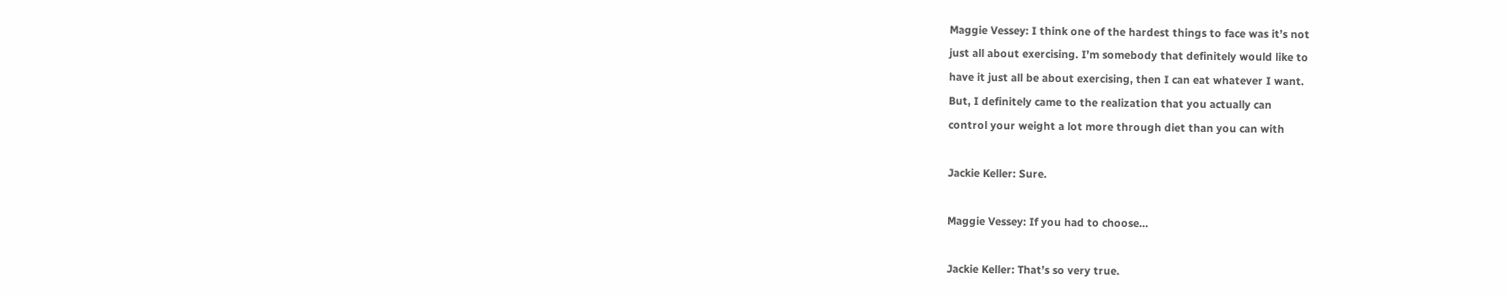Maggie Vessey: I think one of the hardest things to face was it’s not
just all about exercising. I’m somebody that definitely would like to
have it just all be about exercising, then I can eat whatever I want.
But, I definitely came to the realization that you actually can
control your weight a lot more through diet than you can with

Jackie Keller: Sure.

Maggie Vessey: If you had to choose…

Jackie Keller: That’s so very true.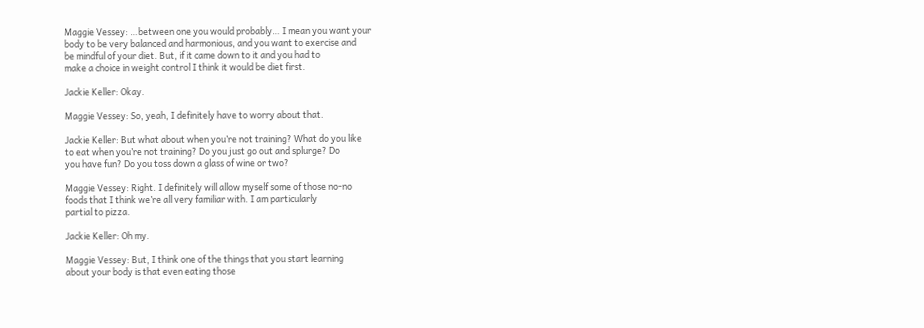Maggie Vessey: …between one you would probably… I mean you want your
body to be very balanced and harmonious, and you want to exercise and
be mindful of your diet. But, if it came down to it and you had to
make a choice in weight control I think it would be diet first.

Jackie Keller: Okay.

Maggie Vessey: So, yeah, I definitely have to worry about that.

Jackie Keller: But what about when you’re not training? What do you like
to eat when you’re not training? Do you just go out and splurge? Do
you have fun? Do you toss down a glass of wine or two?

Maggie Vessey: Right. I definitely will allow myself some of those no-no
foods that I think we’re all very familiar with. I am particularly
partial to pizza.

Jackie Keller: Oh my.

Maggie Vessey: But, I think one of the things that you start learning
about your body is that even eating those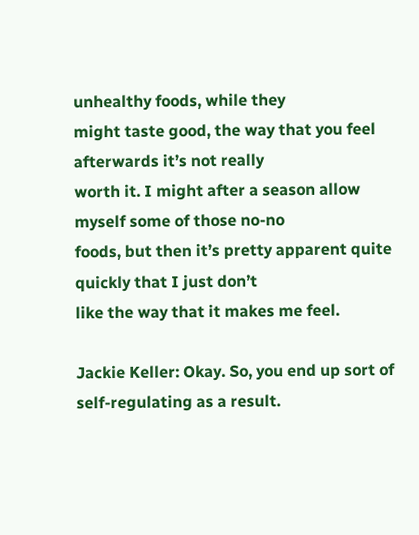unhealthy foods, while they
might taste good, the way that you feel afterwards it’s not really
worth it. I might after a season allow myself some of those no-no
foods, but then it’s pretty apparent quite quickly that I just don’t
like the way that it makes me feel.

Jackie Keller: Okay. So, you end up sort of self-regulating as a result.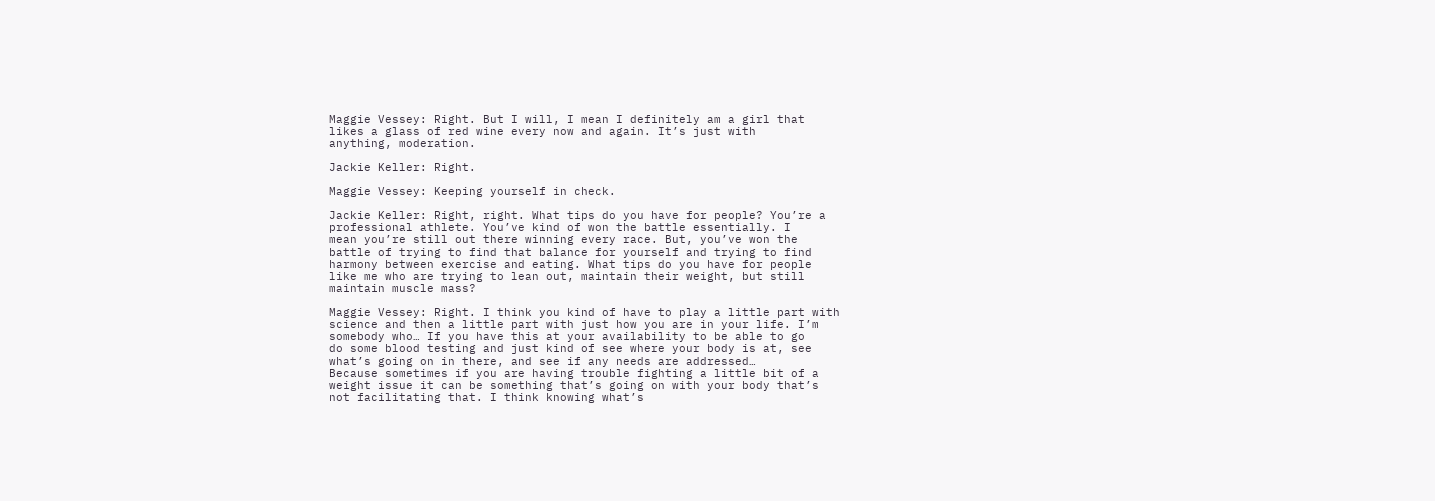Maggie Vessey: Right. But I will, I mean I definitely am a girl that
likes a glass of red wine every now and again. It’s just with
anything, moderation.

Jackie Keller: Right.

Maggie Vessey: Keeping yourself in check.

Jackie Keller: Right, right. What tips do you have for people? You’re a
professional athlete. You’ve kind of won the battle essentially. I
mean you’re still out there winning every race. But, you’ve won the
battle of trying to find that balance for yourself and trying to find
harmony between exercise and eating. What tips do you have for people
like me who are trying to lean out, maintain their weight, but still
maintain muscle mass?

Maggie Vessey: Right. I think you kind of have to play a little part with
science and then a little part with just how you are in your life. I’m
somebody who… If you have this at your availability to be able to go
do some blood testing and just kind of see where your body is at, see
what’s going on in there, and see if any needs are addressed…
Because sometimes if you are having trouble fighting a little bit of a
weight issue it can be something that’s going on with your body that’s
not facilitating that. I think knowing what’s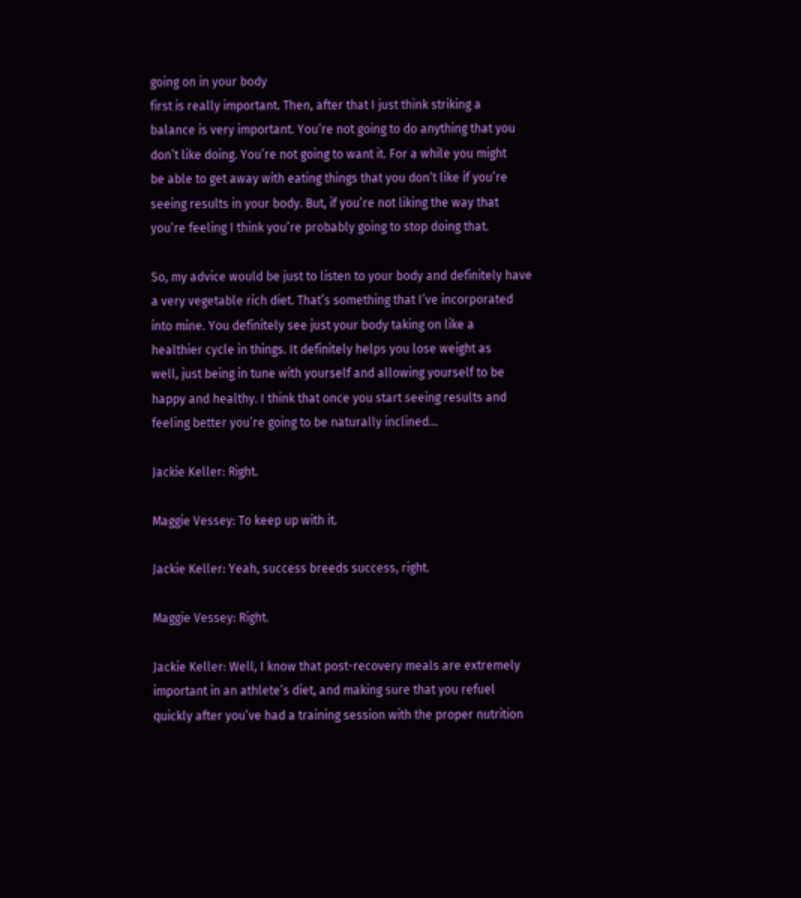going on in your body
first is really important. Then, after that I just think striking a
balance is very important. You’re not going to do anything that you
don’t like doing. You’re not going to want it. For a while you might
be able to get away with eating things that you don’t like if you’re
seeing results in your body. But, if you’re not liking the way that
you’re feeling I think you’re probably going to stop doing that.

So, my advice would be just to listen to your body and definitely have
a very vegetable rich diet. That’s something that I’ve incorporated
into mine. You definitely see just your body taking on like a
healthier cycle in things. It definitely helps you lose weight as
well, just being in tune with yourself and allowing yourself to be
happy and healthy. I think that once you start seeing results and
feeling better you’re going to be naturally inclined…

Jackie Keller: Right.

Maggie Vessey: To keep up with it.

Jackie Keller: Yeah, success breeds success, right.

Maggie Vessey: Right.

Jackie Keller: Well, I know that post-recovery meals are extremely
important in an athlete’s diet, and making sure that you refuel
quickly after you’ve had a training session with the proper nutrition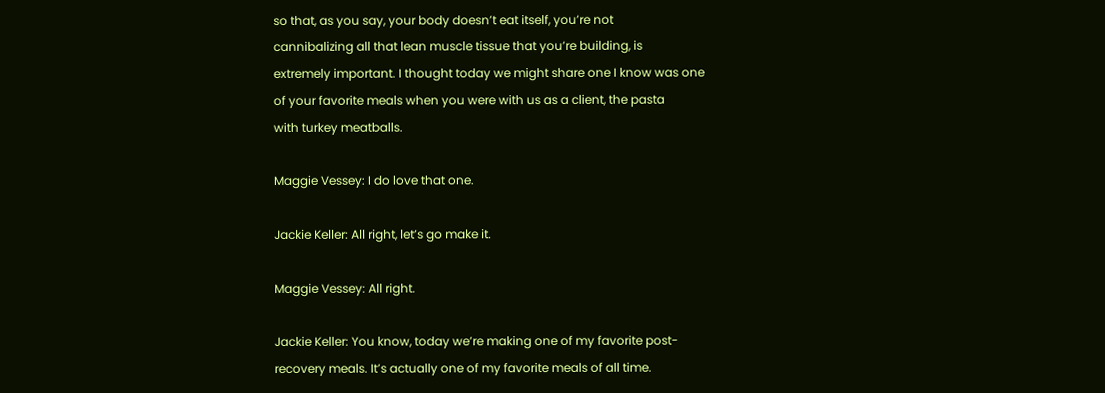so that, as you say, your body doesn’t eat itself, you’re not
cannibalizing all that lean muscle tissue that you’re building, is
extremely important. I thought today we might share one I know was one
of your favorite meals when you were with us as a client, the pasta
with turkey meatballs.

Maggie Vessey: I do love that one.

Jackie Keller: All right, let’s go make it.

Maggie Vessey: All right.

Jackie Keller: You know, today we’re making one of my favorite post-
recovery meals. It’s actually one of my favorite meals of all time.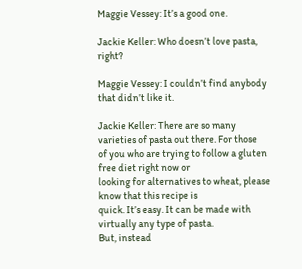Maggie Vessey: It’s a good one.

Jackie Keller: Who doesn’t love pasta, right?

Maggie Vessey: I couldn’t find anybody that didn’t like it.

Jackie Keller: There are so many varieties of pasta out there. For those
of you who are trying to follow a gluten free diet right now or
looking for alternatives to wheat, please know that this recipe is
quick. It’s easy. It can be made with virtually any type of pasta.
But, instead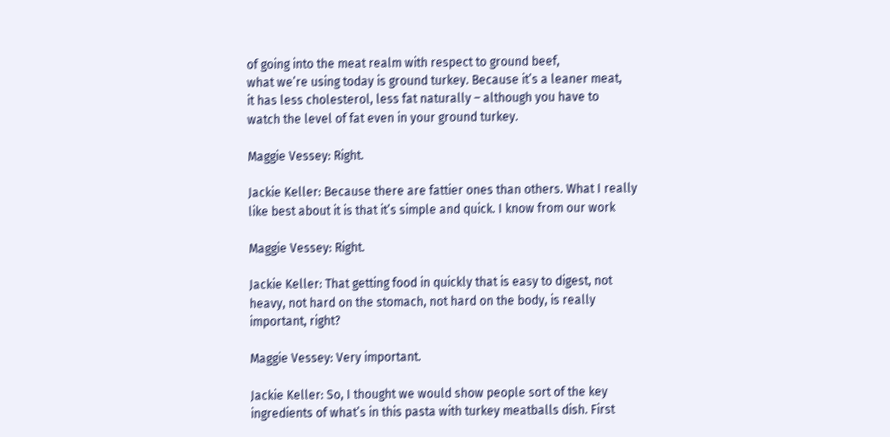of going into the meat realm with respect to ground beef,
what we’re using today is ground turkey. Because it’s a leaner meat,
it has less cholesterol, less fat naturally – although you have to
watch the level of fat even in your ground turkey.

Maggie Vessey: Right.

Jackie Keller: Because there are fattier ones than others. What I really
like best about it is that it’s simple and quick. I know from our work

Maggie Vessey: Right.

Jackie Keller: That getting food in quickly that is easy to digest, not
heavy, not hard on the stomach, not hard on the body, is really
important, right?

Maggie Vessey: Very important.

Jackie Keller: So, I thought we would show people sort of the key
ingredients of what’s in this pasta with turkey meatballs dish. First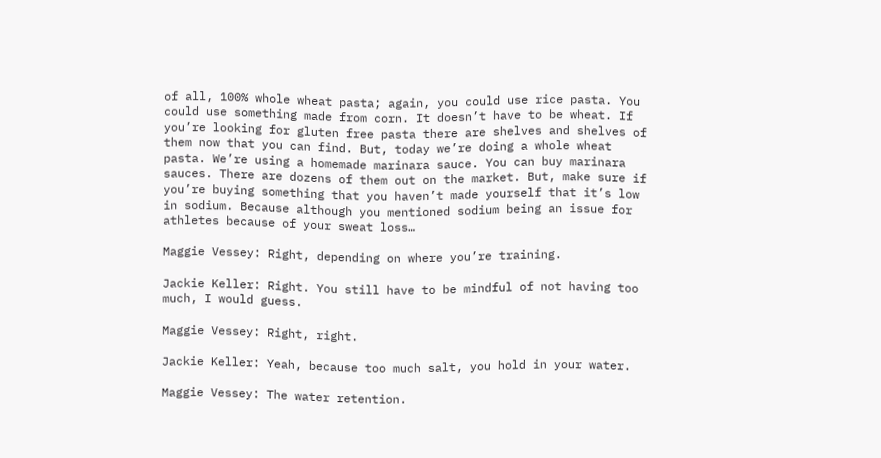of all, 100% whole wheat pasta; again, you could use rice pasta. You
could use something made from corn. It doesn’t have to be wheat. If
you’re looking for gluten free pasta there are shelves and shelves of
them now that you can find. But, today we’re doing a whole wheat
pasta. We’re using a homemade marinara sauce. You can buy marinara
sauces. There are dozens of them out on the market. But, make sure if
you’re buying something that you haven’t made yourself that it’s low
in sodium. Because although you mentioned sodium being an issue for
athletes because of your sweat loss…

Maggie Vessey: Right, depending on where you’re training.

Jackie Keller: Right. You still have to be mindful of not having too
much, I would guess.

Maggie Vessey: Right, right.

Jackie Keller: Yeah, because too much salt, you hold in your water.

Maggie Vessey: The water retention.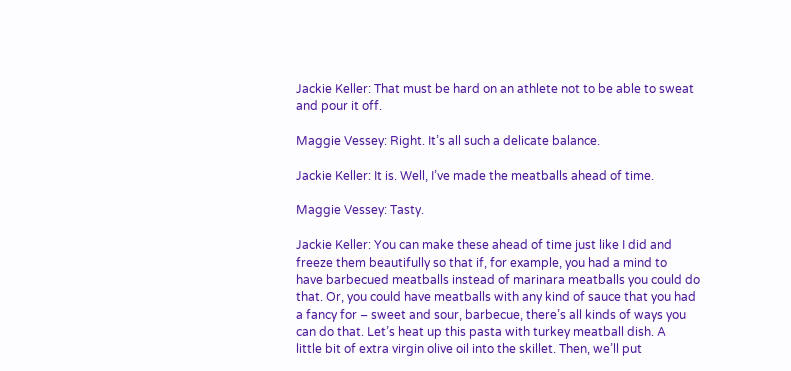Jackie Keller: That must be hard on an athlete not to be able to sweat
and pour it off.

Maggie Vessey: Right. It’s all such a delicate balance.

Jackie Keller: It is. Well, I’ve made the meatballs ahead of time.

Maggie Vessey: Tasty.

Jackie Keller: You can make these ahead of time just like I did and
freeze them beautifully so that if, for example, you had a mind to
have barbecued meatballs instead of marinara meatballs you could do
that. Or, you could have meatballs with any kind of sauce that you had
a fancy for – sweet and sour, barbecue, there’s all kinds of ways you
can do that. Let’s heat up this pasta with turkey meatball dish. A
little bit of extra virgin olive oil into the skillet. Then, we’ll put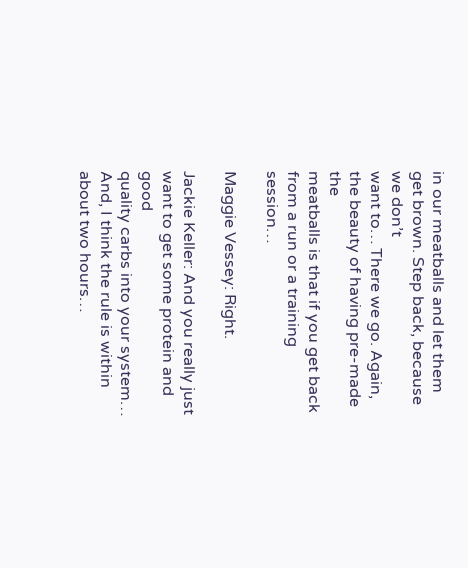in our meatballs and let them get brown. Step back, because we don’t
want to… There we go. Again, the beauty of having pre-made the
meatballs is that if you get back from a run or a training session…

Maggie Vessey: Right.

Jackie Keller: And you really just want to get some protein and good
quality carbs into your system… And, I think the rule is within
about two hours…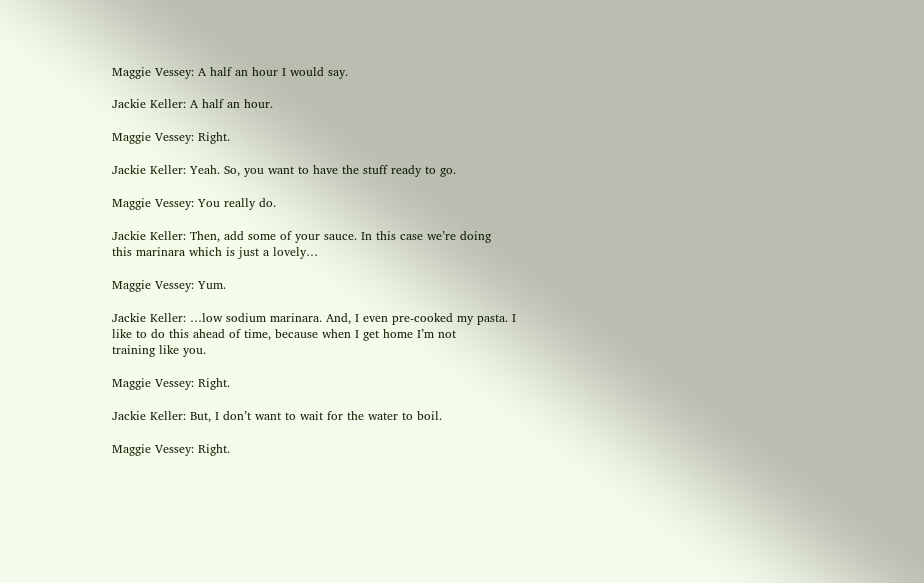Maggie Vessey: A half an hour I would say.

Jackie Keller: A half an hour.

Maggie Vessey: Right.

Jackie Keller: Yeah. So, you want to have the stuff ready to go.

Maggie Vessey: You really do.

Jackie Keller: Then, add some of your sauce. In this case we’re doing
this marinara which is just a lovely…

Maggie Vessey: Yum.

Jackie Keller: …low sodium marinara. And, I even pre-cooked my pasta. I
like to do this ahead of time, because when I get home I’m not
training like you.

Maggie Vessey: Right.

Jackie Keller: But, I don’t want to wait for the water to boil.

Maggie Vessey: Right.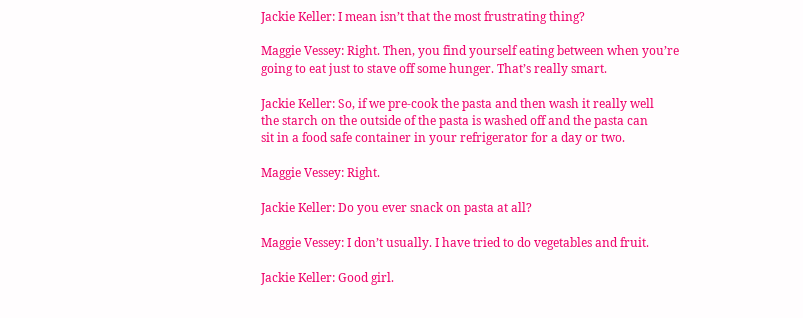Jackie Keller: I mean isn’t that the most frustrating thing?

Maggie Vessey: Right. Then, you find yourself eating between when you’re
going to eat just to stave off some hunger. That’s really smart.

Jackie Keller: So, if we pre-cook the pasta and then wash it really well
the starch on the outside of the pasta is washed off and the pasta can
sit in a food safe container in your refrigerator for a day or two.

Maggie Vessey: Right.

Jackie Keller: Do you ever snack on pasta at all?

Maggie Vessey: I don’t usually. I have tried to do vegetables and fruit.

Jackie Keller: Good girl.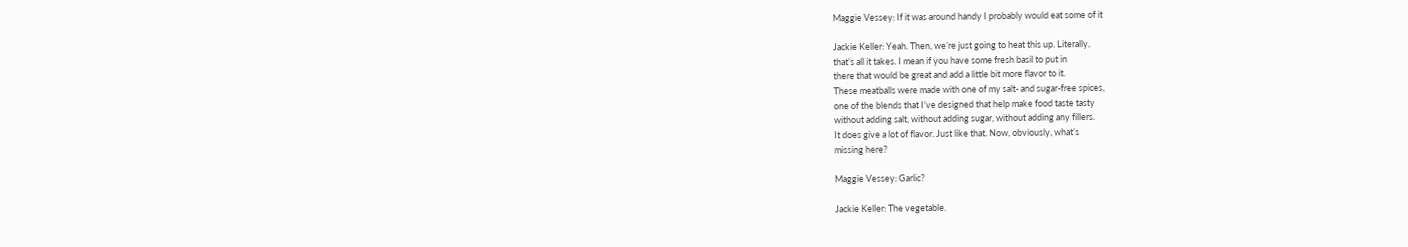Maggie Vessey: If it was around handy I probably would eat some of it

Jackie Keller: Yeah. Then, we’re just going to heat this up. Literally,
that’s all it takes. I mean if you have some fresh basil to put in
there that would be great and add a little bit more flavor to it.
These meatballs were made with one of my salt- and sugar-free spices,
one of the blends that I’ve designed that help make food taste tasty
without adding salt, without adding sugar, without adding any fillers.
It does give a lot of flavor. Just like that. Now, obviously, what’s
missing here?

Maggie Vessey: Garlic?

Jackie Keller: The vegetable.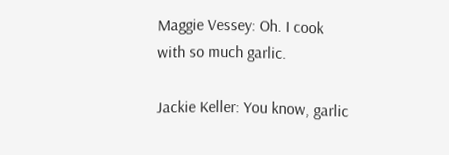Maggie Vessey: Oh. I cook with so much garlic.

Jackie Keller: You know, garlic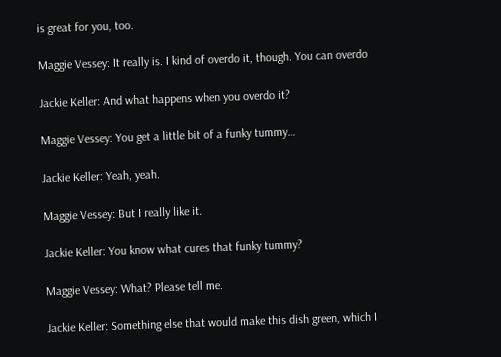is great for you, too.

Maggie Vessey: It really is. I kind of overdo it, though. You can overdo

Jackie Keller: And what happens when you overdo it?

Maggie Vessey: You get a little bit of a funky tummy…

Jackie Keller: Yeah, yeah.

Maggie Vessey: But I really like it.

Jackie Keller: You know what cures that funky tummy?

Maggie Vessey: What? Please tell me.

Jackie Keller: Something else that would make this dish green, which I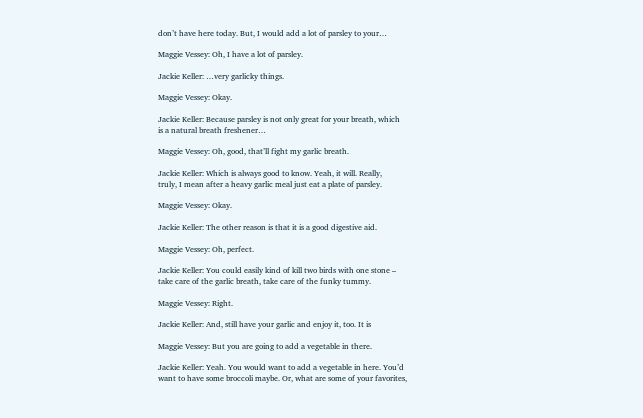don’t have here today. But, I would add a lot of parsley to your…

Maggie Vessey: Oh, I have a lot of parsley.

Jackie Keller: …very garlicky things.

Maggie Vessey: Okay.

Jackie Keller: Because parsley is not only great for your breath, which
is a natural breath freshener…

Maggie Vessey: Oh, good, that’ll fight my garlic breath.

Jackie Keller: Which is always good to know. Yeah, it will. Really,
truly, I mean after a heavy garlic meal just eat a plate of parsley.

Maggie Vessey: Okay.

Jackie Keller: The other reason is that it is a good digestive aid.

Maggie Vessey: Oh, perfect.

Jackie Keller: You could easily kind of kill two birds with one stone –
take care of the garlic breath, take care of the funky tummy.

Maggie Vessey: Right.

Jackie Keller: And, still have your garlic and enjoy it, too. It is

Maggie Vessey: But you are going to add a vegetable in there.

Jackie Keller: Yeah. You would want to add a vegetable in here. You’d
want to have some broccoli maybe. Or, what are some of your favorites,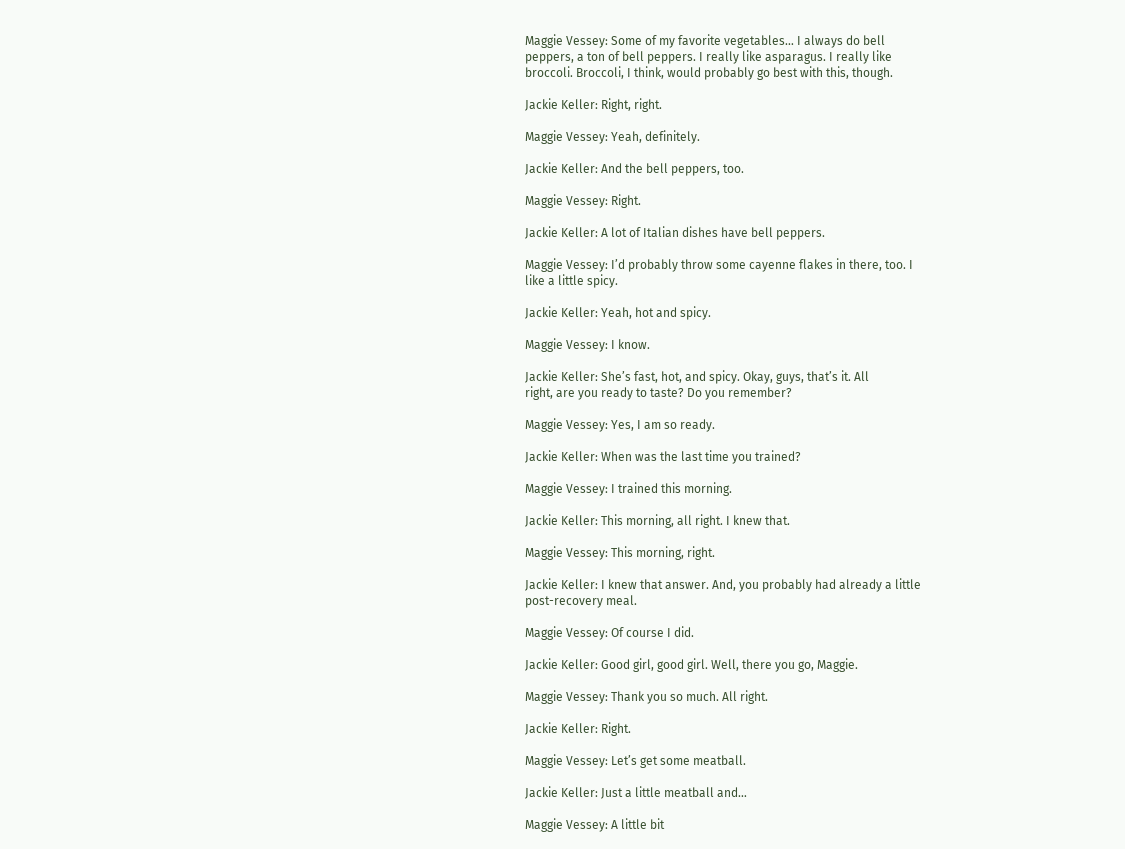Maggie Vessey: Some of my favorite vegetables… I always do bell
peppers, a ton of bell peppers. I really like asparagus. I really like
broccoli. Broccoli, I think, would probably go best with this, though.

Jackie Keller: Right, right.

Maggie Vessey: Yeah, definitely.

Jackie Keller: And the bell peppers, too.

Maggie Vessey: Right.

Jackie Keller: A lot of Italian dishes have bell peppers.

Maggie Vessey: I’d probably throw some cayenne flakes in there, too. I
like a little spicy.

Jackie Keller: Yeah, hot and spicy.

Maggie Vessey: I know.

Jackie Keller: She’s fast, hot, and spicy. Okay, guys, that’s it. All
right, are you ready to taste? Do you remember?

Maggie Vessey: Yes, I am so ready.

Jackie Keller: When was the last time you trained?

Maggie Vessey: I trained this morning.

Jackie Keller: This morning, all right. I knew that.

Maggie Vessey: This morning, right.

Jackie Keller: I knew that answer. And, you probably had already a little
post-recovery meal.

Maggie Vessey: Of course I did.

Jackie Keller: Good girl, good girl. Well, there you go, Maggie.

Maggie Vessey: Thank you so much. All right.

Jackie Keller: Right.

Maggie Vessey: Let’s get some meatball.

Jackie Keller: Just a little meatball and…

Maggie Vessey: A little bit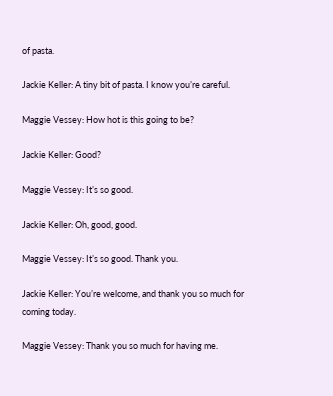of pasta.

Jackie Keller: A tiny bit of pasta. I know you’re careful.

Maggie Vessey: How hot is this going to be?

Jackie Keller: Good?

Maggie Vessey: It’s so good.

Jackie Keller: Oh, good, good.

Maggie Vessey: It’s so good. Thank you.

Jackie Keller: You’re welcome, and thank you so much for coming today.

Maggie Vessey: Thank you so much for having me.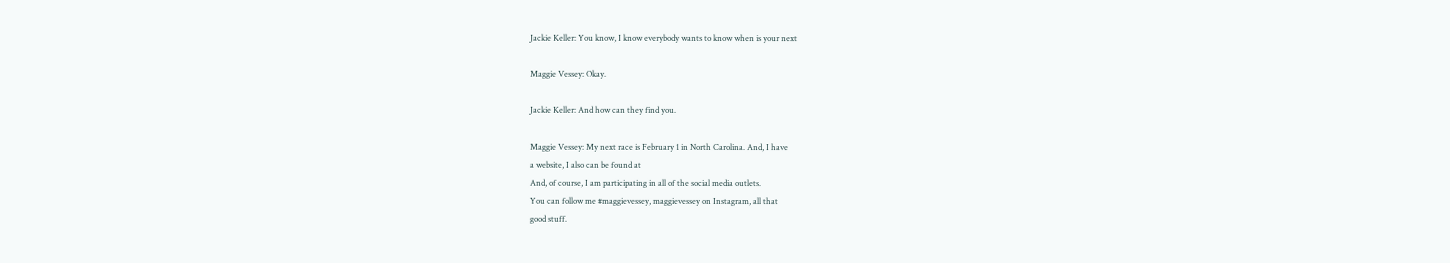Jackie Keller: You know, I know everybody wants to know when is your next

Maggie Vessey: Okay.

Jackie Keller: And how can they find you.

Maggie Vessey: My next race is February 1 in North Carolina. And, I have
a website, I also can be found at
And, of course, I am participating in all of the social media outlets.
You can follow me #maggievessey, maggievessey on Instagram, all that
good stuff.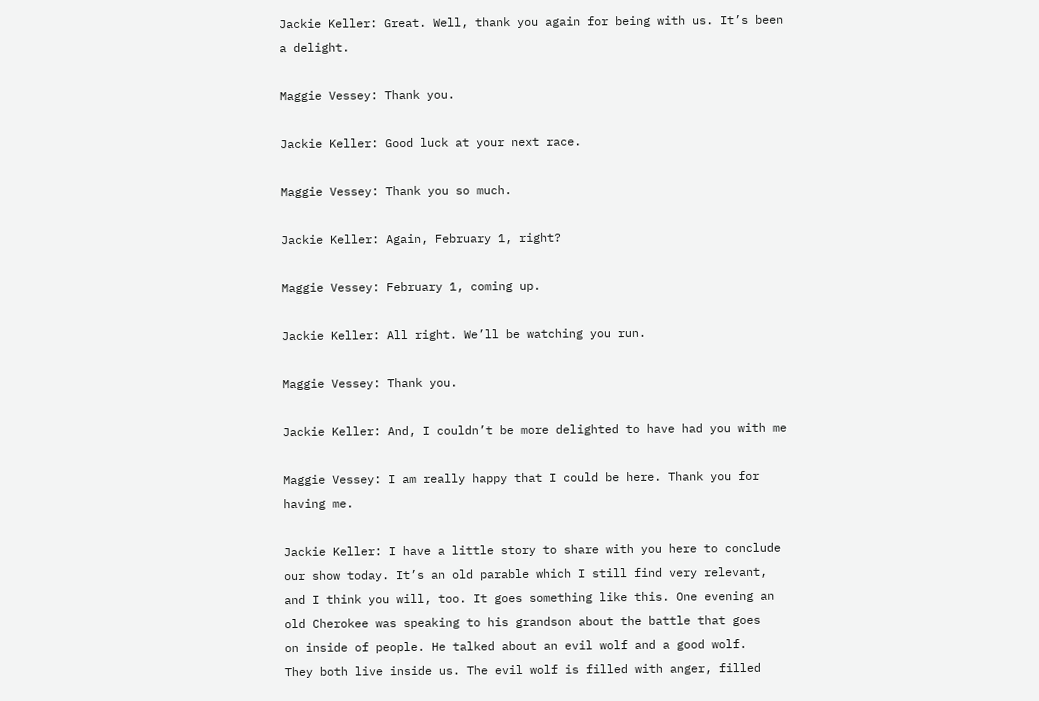Jackie Keller: Great. Well, thank you again for being with us. It’s been
a delight.

Maggie Vessey: Thank you.

Jackie Keller: Good luck at your next race.

Maggie Vessey: Thank you so much.

Jackie Keller: Again, February 1, right?

Maggie Vessey: February 1, coming up.

Jackie Keller: All right. We’ll be watching you run.

Maggie Vessey: Thank you.

Jackie Keller: And, I couldn’t be more delighted to have had you with me

Maggie Vessey: I am really happy that I could be here. Thank you for
having me.

Jackie Keller: I have a little story to share with you here to conclude
our show today. It’s an old parable which I still find very relevant,
and I think you will, too. It goes something like this. One evening an
old Cherokee was speaking to his grandson about the battle that goes
on inside of people. He talked about an evil wolf and a good wolf.
They both live inside us. The evil wolf is filled with anger, filled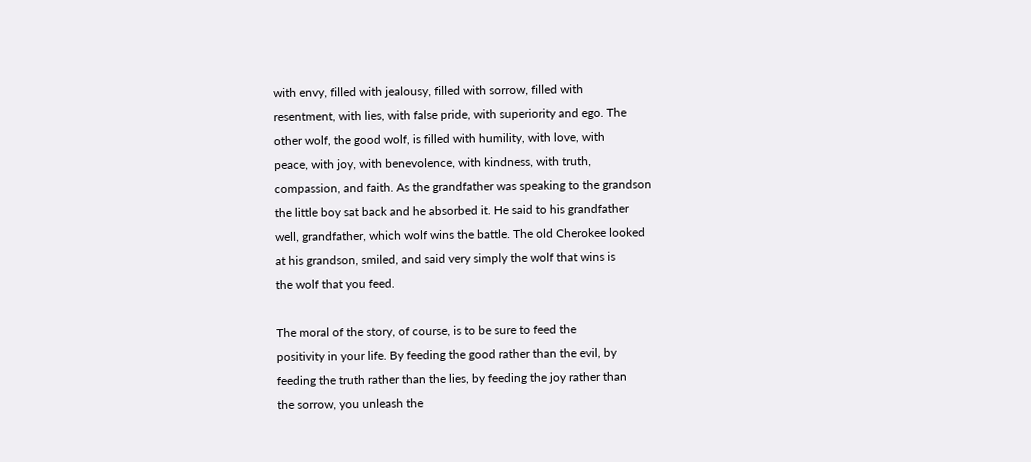with envy, filled with jealousy, filled with sorrow, filled with
resentment, with lies, with false pride, with superiority and ego. The
other wolf, the good wolf, is filled with humility, with love, with
peace, with joy, with benevolence, with kindness, with truth,
compassion, and faith. As the grandfather was speaking to the grandson
the little boy sat back and he absorbed it. He said to his grandfather
well, grandfather, which wolf wins the battle. The old Cherokee looked
at his grandson, smiled, and said very simply the wolf that wins is
the wolf that you feed.

The moral of the story, of course, is to be sure to feed the
positivity in your life. By feeding the good rather than the evil, by
feeding the truth rather than the lies, by feeding the joy rather than
the sorrow, you unleash the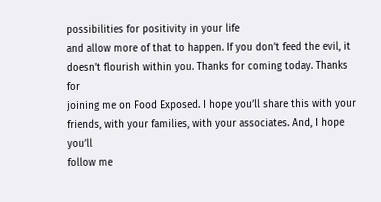possibilities for positivity in your life
and allow more of that to happen. If you don’t feed the evil, it
doesn’t flourish within you. Thanks for coming today. Thanks for
joining me on Food Exposed. I hope you’ll share this with your
friends, with your families, with your associates. And, I hope you’ll
follow me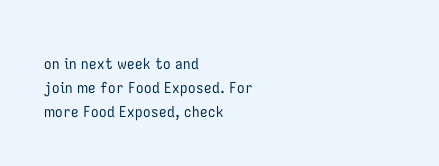on in next week to and
join me for Food Exposed. For more Food Exposed, check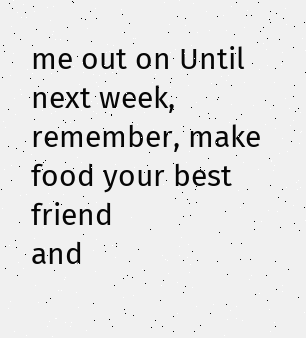me out on Until next week, remember, make food your best friend
and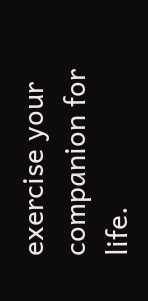exercise your companion for life.